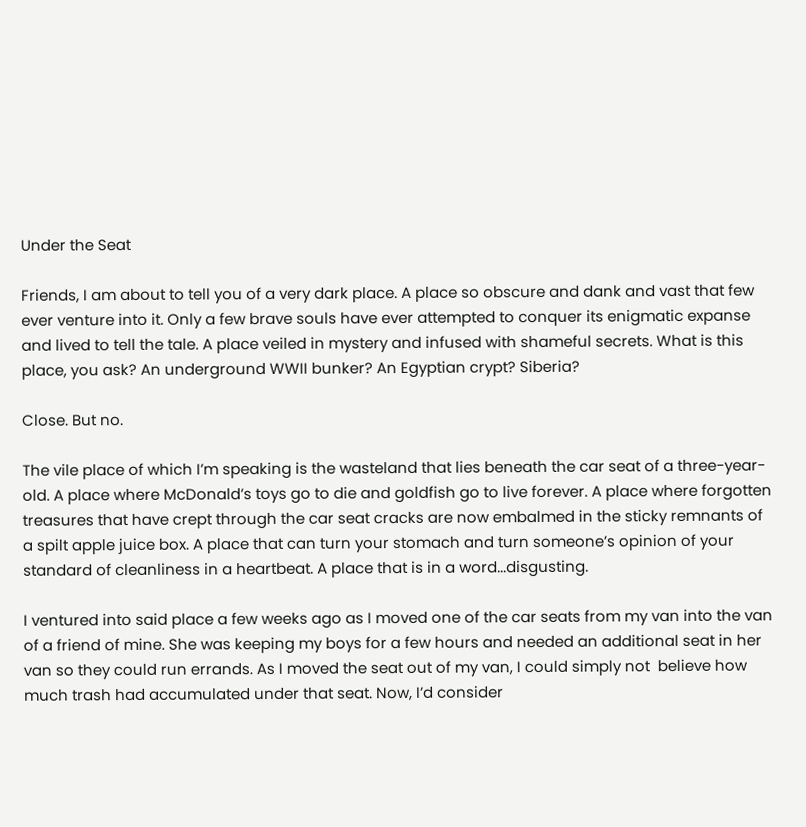Under the Seat

Friends, I am about to tell you of a very dark place. A place so obscure and dank and vast that few ever venture into it. Only a few brave souls have ever attempted to conquer its enigmatic expanse and lived to tell the tale. A place veiled in mystery and infused with shameful secrets. What is this place, you ask? An underground WWII bunker? An Egyptian crypt? Siberia?

Close. But no.

The vile place of which I’m speaking is the wasteland that lies beneath the car seat of a three-year-old. A place where McDonald’s toys go to die and goldfish go to live forever. A place where forgotten treasures that have crept through the car seat cracks are now embalmed in the sticky remnants of a spilt apple juice box. A place that can turn your stomach and turn someone’s opinion of your standard of cleanliness in a heartbeat. A place that is in a word...disgusting.

I ventured into said place a few weeks ago as I moved one of the car seats from my van into the van of a friend of mine. She was keeping my boys for a few hours and needed an additional seat in her van so they could run errands. As I moved the seat out of my van, I could simply not  believe how much trash had accumulated under that seat. Now, I’d consider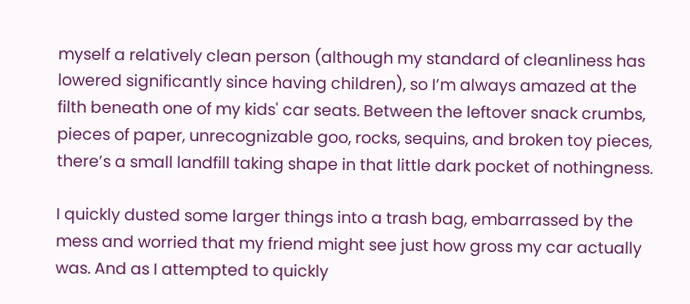myself a relatively clean person (although my standard of cleanliness has lowered significantly since having children), so I’m always amazed at the filth beneath one of my kids' car seats. Between the leftover snack crumbs, pieces of paper, unrecognizable goo, rocks, sequins, and broken toy pieces, there’s a small landfill taking shape in that little dark pocket of nothingness.

I quickly dusted some larger things into a trash bag, embarrassed by the mess and worried that my friend might see just how gross my car actually was. And as I attempted to quickly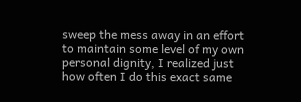sweep the mess away in an effort to maintain some level of my own personal dignity, I realized just how often I do this exact same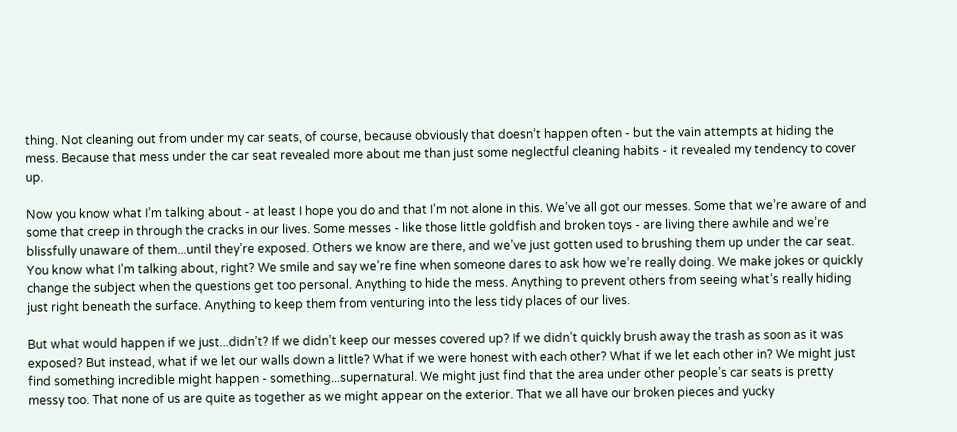thing. Not cleaning out from under my car seats, of course, because obviously that doesn’t happen often - but the vain attempts at hiding the mess. Because that mess under the car seat revealed more about me than just some neglectful cleaning habits - it revealed my tendency to cover up.

Now you know what I’m talking about - at least I hope you do and that I’m not alone in this. We’ve all got our messes. Some that we’re aware of and some that creep in through the cracks in our lives. Some messes - like those little goldfish and broken toys - are living there awhile and we’re blissfully unaware of them...until they’re exposed. Others we know are there, and we’ve just gotten used to brushing them up under the car seat. You know what I’m talking about, right? We smile and say we’re fine when someone dares to ask how we’re really doing. We make jokes or quickly change the subject when the questions get too personal. Anything to hide the mess. Anything to prevent others from seeing what’s really hiding just right beneath the surface. Anything to keep them from venturing into the less tidy places of our lives.

But what would happen if we just...didn’t? If we didn’t keep our messes covered up? If we didn’t quickly brush away the trash as soon as it was exposed? But instead, what if we let our walls down a little? What if we were honest with each other? What if we let each other in? We might just find something incredible might happen - something...supernatural. We might just find that the area under other people’s car seats is pretty messy too. That none of us are quite as together as we might appear on the exterior. That we all have our broken pieces and yucky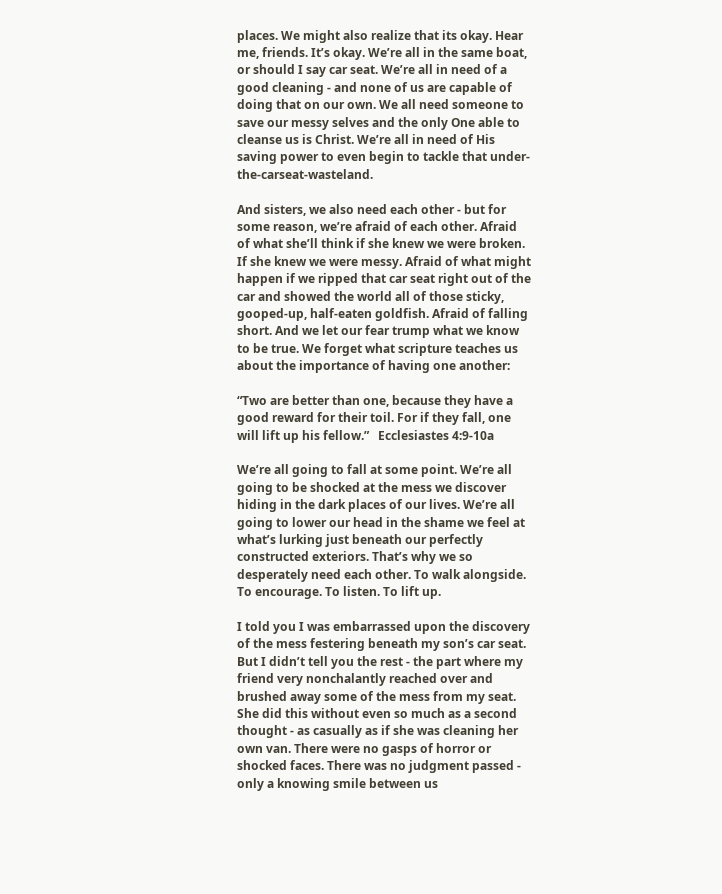places. We might also realize that its okay. Hear me, friends. It’s okay. We’re all in the same boat, or should I say car seat. We’re all in need of a good cleaning - and none of us are capable of doing that on our own. We all need someone to save our messy selves and the only One able to cleanse us is Christ. We’re all in need of His saving power to even begin to tackle that under-the-carseat-wasteland.

And sisters, we also need each other - but for some reason, we’re afraid of each other. Afraid of what she’ll think if she knew we were broken. If she knew we were messy. Afraid of what might happen if we ripped that car seat right out of the car and showed the world all of those sticky, gooped-up, half-eaten goldfish. Afraid of falling short. And we let our fear trump what we know to be true. We forget what scripture teaches us about the importance of having one another:

“Two are better than one, because they have a good reward for their toil. For if they fall, one will lift up his fellow.”   Ecclesiastes 4:9-10a

We’re all going to fall at some point. We’re all going to be shocked at the mess we discover hiding in the dark places of our lives. We’re all going to lower our head in the shame we feel at what’s lurking just beneath our perfectly constructed exteriors. That’s why we so desperately need each other. To walk alongside. To encourage. To listen. To lift up.

I told you I was embarrassed upon the discovery of the mess festering beneath my son’s car seat. But I didn’t tell you the rest - the part where my friend very nonchalantly reached over and brushed away some of the mess from my seat. She did this without even so much as a second thought - as casually as if she was cleaning her own van. There were no gasps of horror or shocked faces. There was no judgment passed - only a knowing smile between us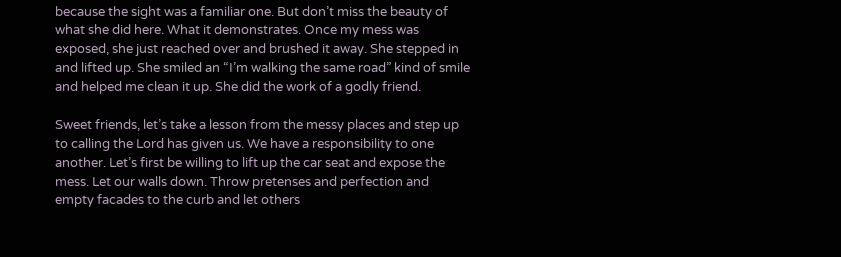because the sight was a familiar one. But don’t miss the beauty of what she did here. What it demonstrates. Once my mess was exposed, she just reached over and brushed it away. She stepped in and lifted up. She smiled an “I’m walking the same road” kind of smile and helped me clean it up. She did the work of a godly friend.

Sweet friends, let’s take a lesson from the messy places and step up to calling the Lord has given us. We have a responsibility to one another. Let’s first be willing to lift up the car seat and expose the mess. Let our walls down. Throw pretenses and perfection and empty facades to the curb and let others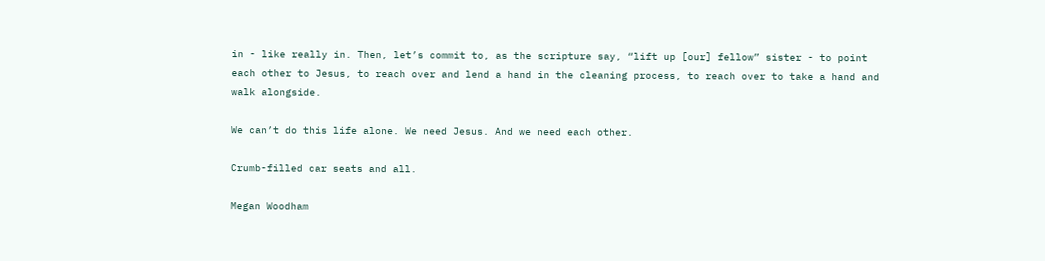in - like really in. Then, let’s commit to, as the scripture say, “lift up [our] fellow” sister - to point each other to Jesus, to reach over and lend a hand in the cleaning process, to reach over to take a hand and walk alongside.

We can’t do this life alone. We need Jesus. And we need each other.

Crumb-filled car seats and all.

Megan Woodham